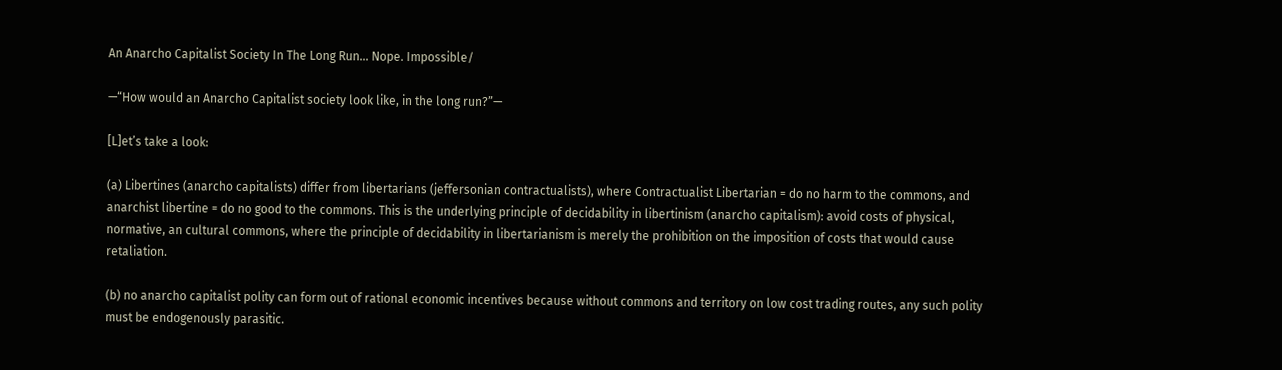An Anarcho Capitalist Society In The Long Run… Nope. Impossible/

—“How would an Anarcho Capitalist society look like, in the long run?”—

[L]et’s take a look:

(a) Libertines (anarcho capitalists) differ from libertarians (jeffersonian contractualists), where Contractualist Libertarian = do no harm to the commons, and anarchist libertine = do no good to the commons. This is the underlying principle of decidability in libertinism (anarcho capitalism): avoid costs of physical, normative, an cultural commons, where the principle of decidability in libertarianism is merely the prohibition on the imposition of costs that would cause retaliation.

(b) no anarcho capitalist polity can form out of rational economic incentives because without commons and territory on low cost trading routes, any such polity must be endogenously parasitic.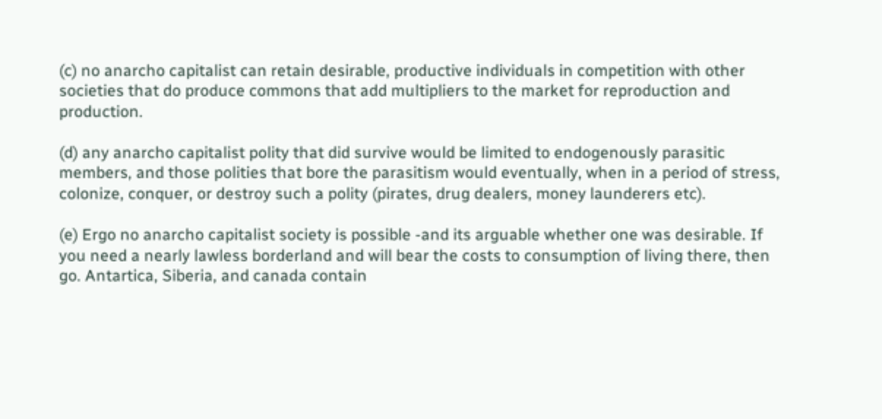(c) no anarcho capitalist can retain desirable, productive individuals in competition with other societies that do produce commons that add multipliers to the market for reproduction and production.

(d) any anarcho capitalist polity that did survive would be limited to endogenously parasitic members, and those polities that bore the parasitism would eventually, when in a period of stress, colonize, conquer, or destroy such a polity (pirates, drug dealers, money launderers etc).

(e) Ergo no anarcho capitalist society is possible -and its arguable whether one was desirable. If you need a nearly lawless borderland and will bear the costs to consumption of living there, then go. Antartica, Siberia, and canada contain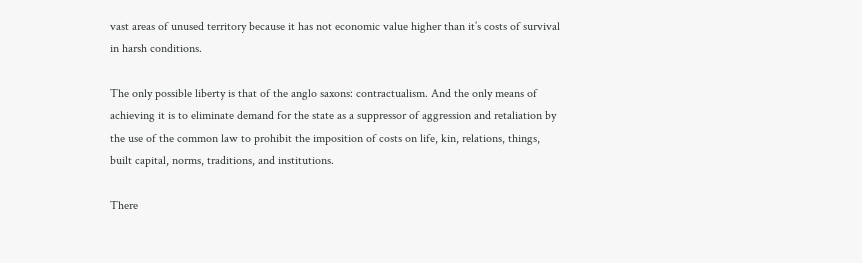vast areas of unused territory because it has not economic value higher than it’s costs of survival in harsh conditions.

The only possible liberty is that of the anglo saxons: contractualism. And the only means of achieving it is to eliminate demand for the state as a suppressor of aggression and retaliation by the use of the common law to prohibit the imposition of costs on life, kin, relations, things, built capital, norms, traditions, and institutions.

There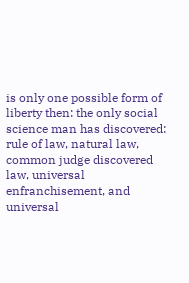is only one possible form of liberty then: the only social science man has discovered: rule of law, natural law, common judge discovered law, universal enfranchisement, and universal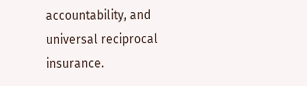accountability, and universal reciprocal insurance.